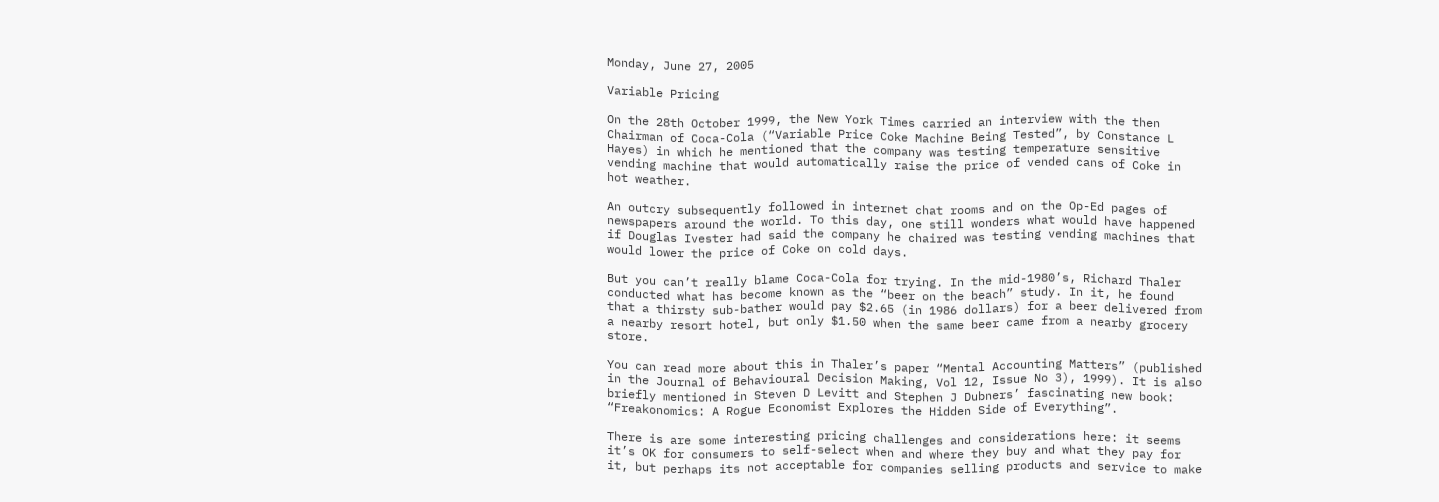Monday, June 27, 2005

Variable Pricing

On the 28th October 1999, the New York Times carried an interview with the then Chairman of Coca-Cola (“Variable Price Coke Machine Being Tested”, by Constance L Hayes) in which he mentioned that the company was testing temperature sensitive vending machine that would automatically raise the price of vended cans of Coke in hot weather.

An outcry subsequently followed in internet chat rooms and on the Op-Ed pages of newspapers around the world. To this day, one still wonders what would have happened if Douglas Ivester had said the company he chaired was testing vending machines that would lower the price of Coke on cold days.

But you can’t really blame Coca-Cola for trying. In the mid-1980’s, Richard Thaler conducted what has become known as the “beer on the beach” study. In it, he found that a thirsty sub-bather would pay $2.65 (in 1986 dollars) for a beer delivered from a nearby resort hotel, but only $1.50 when the same beer came from a nearby grocery store.

You can read more about this in Thaler’s paper “Mental Accounting Matters” (published in the Journal of Behavioural Decision Making, Vol 12, Issue No 3), 1999). It is also briefly mentioned in Steven D Levitt and Stephen J Dubners’ fascinating new book: “Freakonomics: A Rogue Economist Explores the Hidden Side of Everything”.

There is are some interesting pricing challenges and considerations here: it seems it’s OK for consumers to self-select when and where they buy and what they pay for it, but perhaps its not acceptable for companies selling products and service to make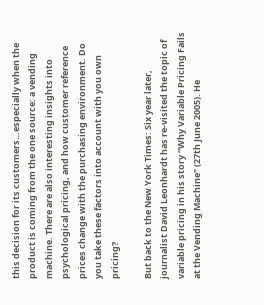this decision for its customers…especially when the product is coming from the one source: a vending machine. There are also interesting insights into psychological pricing, and how customer reference prices change with the purchasing environment. Do you take these factors into account with you own pricing?

But back to the New York Times: Six year later, journalist David Leonhardt has re-visited the topic of variable pricing in his story “Why Variable Pricing Fails at the Vending Machine” (27th June 2005). He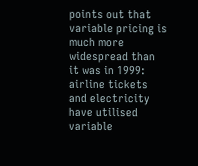points out that variable pricing is much more widespread than it was in 1999: airline tickets and electricity have utilised variable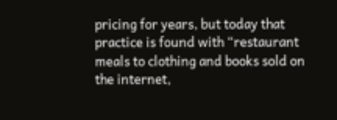pricing for years, but today that practice is found with “restaurant meals to clothing and books sold on the internet,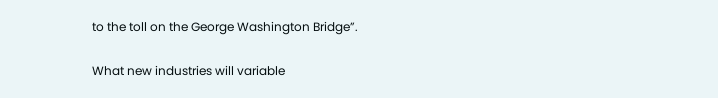to the toll on the George Washington Bridge”.

What new industries will variable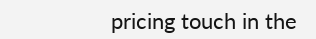pricing touch in the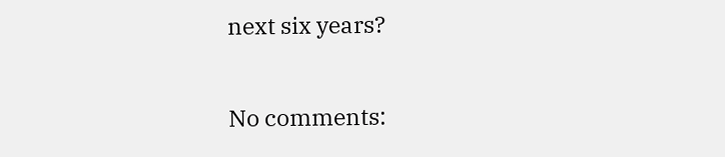next six years?

No comments: